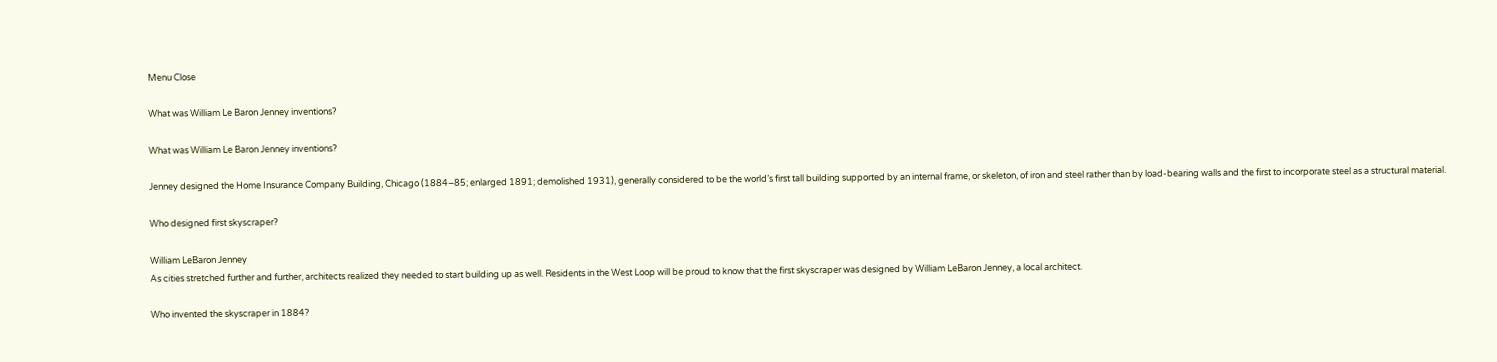Menu Close

What was William Le Baron Jenney inventions?

What was William Le Baron Jenney inventions?

Jenney designed the Home Insurance Company Building, Chicago (1884–85; enlarged 1891; demolished 1931), generally considered to be the world’s first tall building supported by an internal frame, or skeleton, of iron and steel rather than by load-bearing walls and the first to incorporate steel as a structural material.

Who designed first skyscraper?

William LeBaron Jenney
As cities stretched further and further, architects realized they needed to start building up as well. Residents in the West Loop will be proud to know that the first skyscraper was designed by William LeBaron Jenney, a local architect.

Who invented the skyscraper in 1884?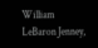William LeBaron Jenney,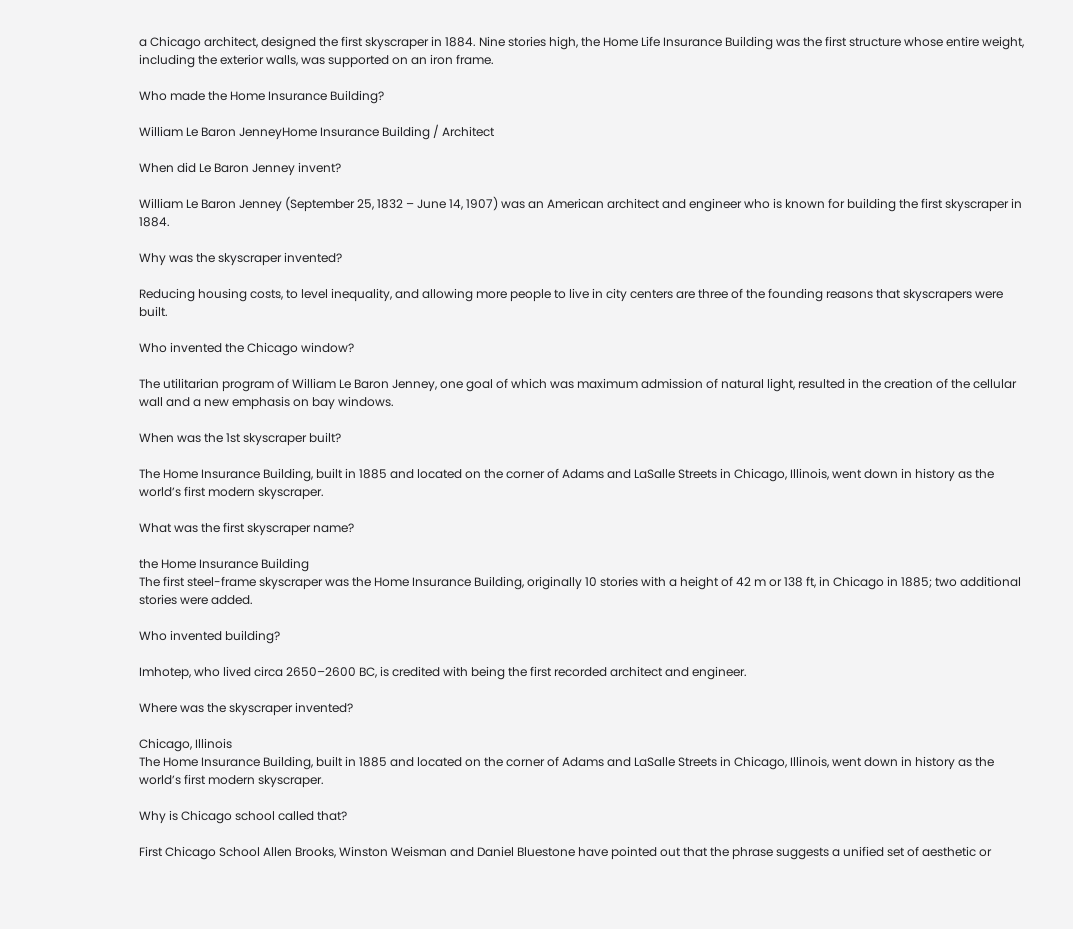a Chicago architect, designed the first skyscraper in 1884. Nine stories high, the Home Life Insurance Building was the first structure whose entire weight, including the exterior walls, was supported on an iron frame.

Who made the Home Insurance Building?

William Le Baron JenneyHome Insurance Building / Architect

When did Le Baron Jenney invent?

William Le Baron Jenney (September 25, 1832 – June 14, 1907) was an American architect and engineer who is known for building the first skyscraper in 1884.

Why was the skyscraper invented?

Reducing housing costs, to level inequality, and allowing more people to live in city centers are three of the founding reasons that skyscrapers were built.

Who invented the Chicago window?

The utilitarian program of William Le Baron Jenney, one goal of which was maximum admission of natural light, resulted in the creation of the cellular wall and a new emphasis on bay windows.

When was the 1st skyscraper built?

The Home Insurance Building, built in 1885 and located on the corner of Adams and LaSalle Streets in Chicago, Illinois, went down in history as the world’s first modern skyscraper.

What was the first skyscraper name?

the Home Insurance Building
The first steel-frame skyscraper was the Home Insurance Building, originally 10 stories with a height of 42 m or 138 ft, in Chicago in 1885; two additional stories were added.

Who invented building?

Imhotep, who lived circa 2650–2600 BC, is credited with being the first recorded architect and engineer.

Where was the skyscraper invented?

Chicago, Illinois
The Home Insurance Building, built in 1885 and located on the corner of Adams and LaSalle Streets in Chicago, Illinois, went down in history as the world’s first modern skyscraper.

Why is Chicago school called that?

First Chicago School Allen Brooks, Winston Weisman and Daniel Bluestone have pointed out that the phrase suggests a unified set of aesthetic or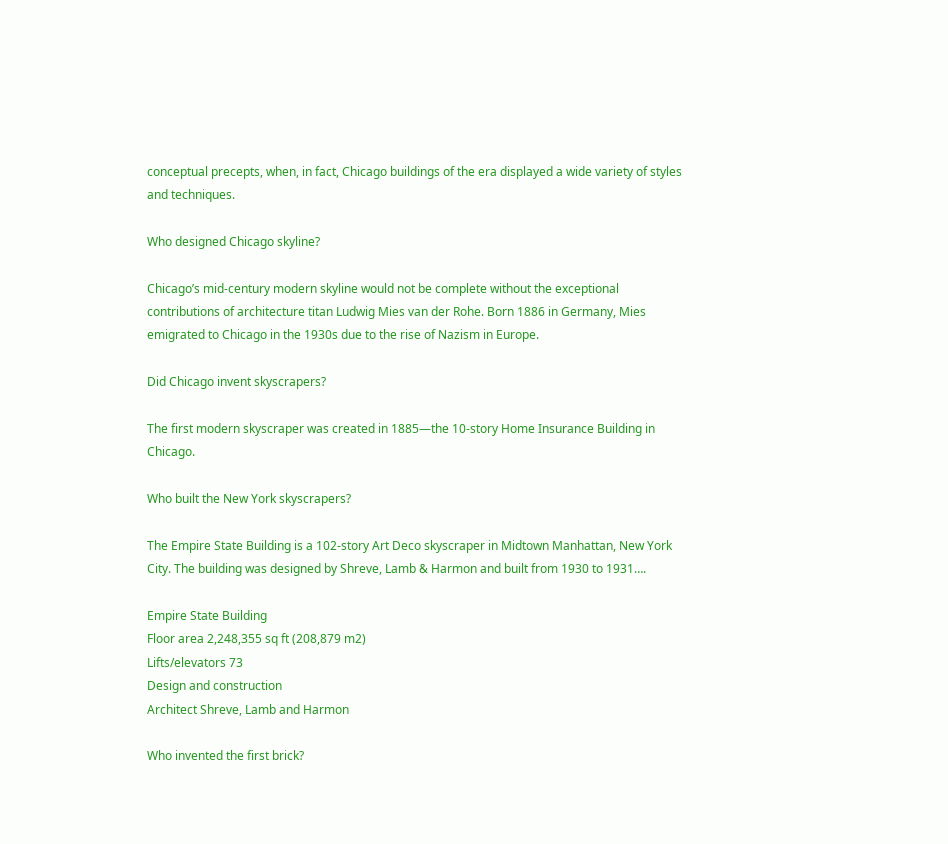conceptual precepts, when, in fact, Chicago buildings of the era displayed a wide variety of styles and techniques.

Who designed Chicago skyline?

Chicago’s mid-century modern skyline would not be complete without the exceptional contributions of architecture titan Ludwig Mies van der Rohe. Born 1886 in Germany, Mies emigrated to Chicago in the 1930s due to the rise of Nazism in Europe.

Did Chicago invent skyscrapers?

The first modern skyscraper was created in 1885—the 10-story Home Insurance Building in Chicago.

Who built the New York skyscrapers?

The Empire State Building is a 102-story Art Deco skyscraper in Midtown Manhattan, New York City. The building was designed by Shreve, Lamb & Harmon and built from 1930 to 1931….

Empire State Building
Floor area 2,248,355 sq ft (208,879 m2)
Lifts/elevators 73
Design and construction
Architect Shreve, Lamb and Harmon

Who invented the first brick?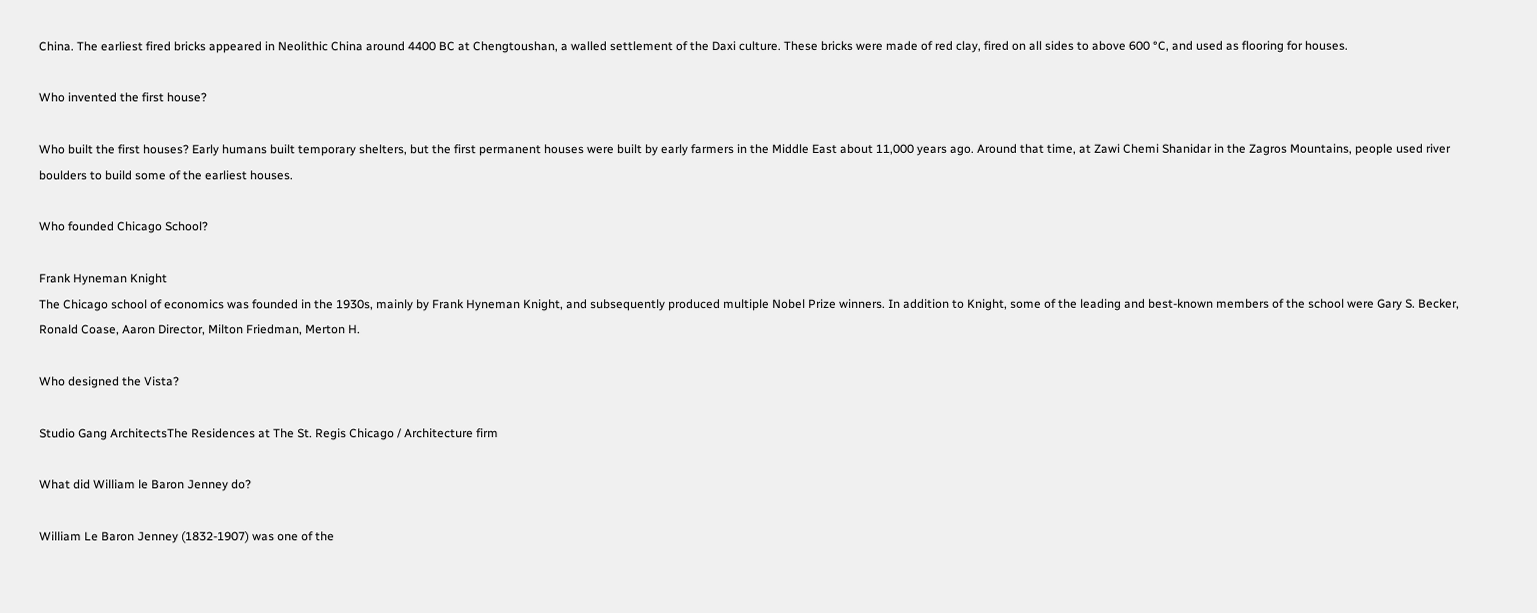China. The earliest fired bricks appeared in Neolithic China around 4400 BC at Chengtoushan, a walled settlement of the Daxi culture. These bricks were made of red clay, fired on all sides to above 600 °C, and used as flooring for houses.

Who invented the first house?

Who built the first houses? Early humans built temporary shelters, but the first permanent houses were built by early farmers in the Middle East about 11,000 years ago. Around that time, at Zawi Chemi Shanidar in the Zagros Mountains, people used river boulders to build some of the earliest houses.

Who founded Chicago School?

Frank Hyneman Knight
The Chicago school of economics was founded in the 1930s, mainly by Frank Hyneman Knight, and subsequently produced multiple Nobel Prize winners. In addition to Knight, some of the leading and best-known members of the school were Gary S. Becker, Ronald Coase, Aaron Director, Milton Friedman, Merton H.

Who designed the Vista?

Studio Gang ArchitectsThe Residences at The St. Regis Chicago / Architecture firm

What did William le Baron Jenney do?

William Le Baron Jenney (1832-1907) was one of the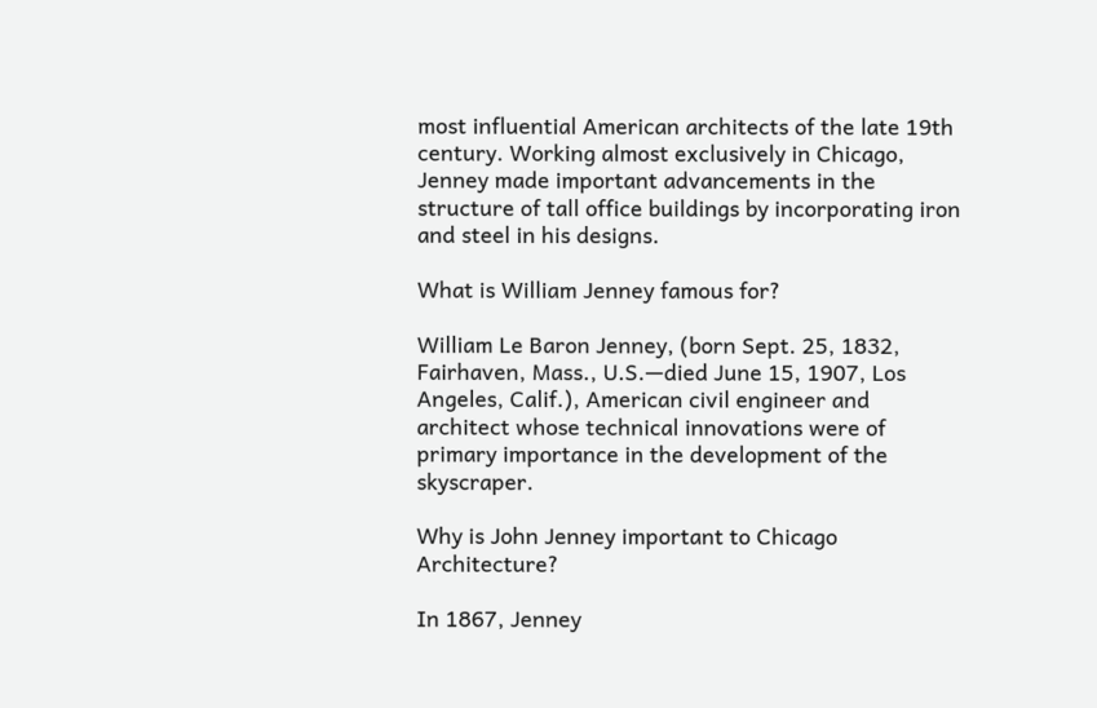most influential American architects of the late 19th century. Working almost exclusively in Chicago, Jenney made important advancements in the structure of tall office buildings by incorporating iron and steel in his designs.

What is William Jenney famous for?

William Le Baron Jenney, (born Sept. 25, 1832, Fairhaven, Mass., U.S.—died June 15, 1907, Los Angeles, Calif.), American civil engineer and architect whose technical innovations were of primary importance in the development of the skyscraper.

Why is John Jenney important to Chicago Architecture?

In 1867, Jenney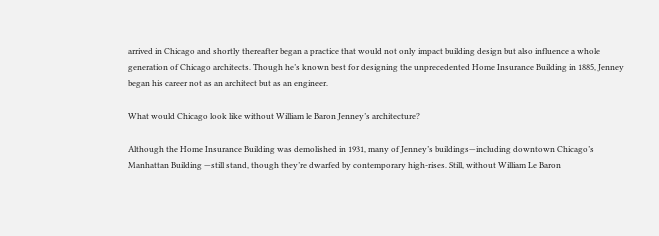arrived in Chicago and shortly thereafter began a practice that would not only impact building design but also influence a whole generation of Chicago architects. Though he’s known best for designing the unprecedented Home Insurance Building in 1885, Jenney began his career not as an architect but as an engineer.

What would Chicago look like without William le Baron Jenney’s architecture?

Although the Home Insurance Building was demolished in 1931, many of Jenney’s buildings—including downtown Chicago’s Manhattan Building —still stand, though they’re dwarfed by contemporary high-rises. Still, without William Le Baron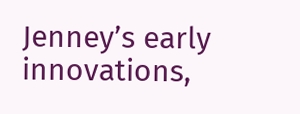Jenney’s early innovations,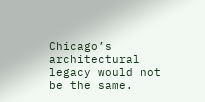Chicago’s architectural legacy would not be the same.